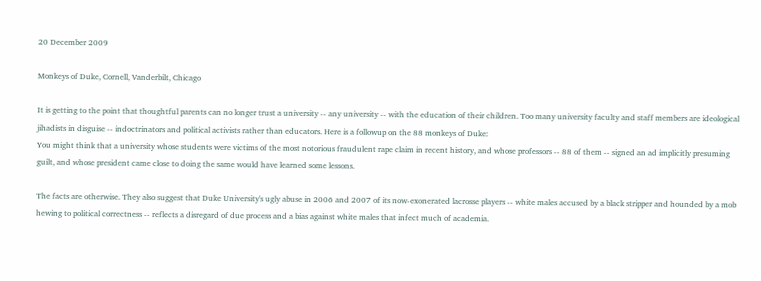20 December 2009

Monkeys of Duke, Cornell, Vanderbilt, Chicago

It is getting to the point that thoughtful parents can no longer trust a university -- any university -- with the education of their children. Too many university faculty and staff members are ideological jihadists in disguise -- indoctrinators and political activists rather than educators. Here is a followup on the 88 monkeys of Duke:
You might think that a university whose students were victims of the most notorious fraudulent rape claim in recent history, and whose professors -- 88 of them -- signed an ad implicitly presuming guilt, and whose president came close to doing the same would have learned some lessons.

The facts are otherwise. They also suggest that Duke University's ugly abuse in 2006 and 2007 of its now-exonerated lacrosse players -- white males accused by a black stripper and hounded by a mob hewing to political correctness -- reflects a disregard of due process and a bias against white males that infect much of academia.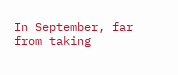In September, far from taking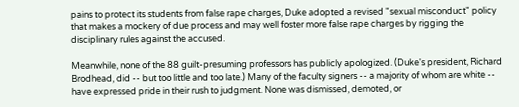pains to protect its students from false rape charges, Duke adopted a revised "sexual misconduct" policy that makes a mockery of due process and may well foster more false rape charges by rigging the disciplinary rules against the accused.

Meanwhile, none of the 88 guilt-presuming professors has publicly apologized. (Duke's president, Richard Brodhead, did -- but too little and too late.) Many of the faculty signers -- a majority of whom are white -- have expressed pride in their rush to judgment. None was dismissed, demoted, or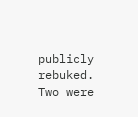publicly rebuked. Two were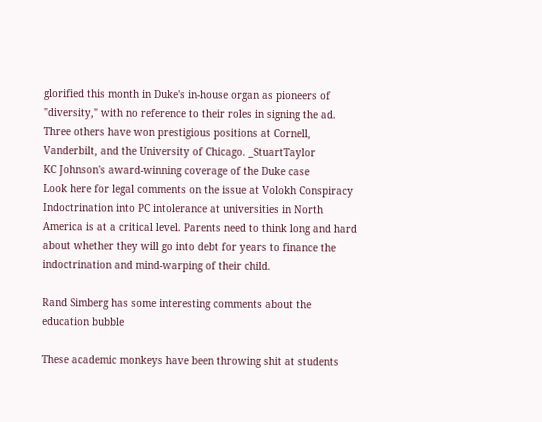glorified this month in Duke's in-house organ as pioneers of "diversity," with no reference to their roles in signing the ad. Three others have won prestigious positions at Cornell, Vanderbilt, and the University of Chicago. _StuartTaylor
KC Johnson's award-winning coverage of the Duke case
Look here for legal comments on the issue at Volokh Conspiracy
Indoctrination into PC intolerance at universities in North America is at a critical level. Parents need to think long and hard about whether they will go into debt for years to finance the indoctrination and mind-warping of their child.

Rand Simberg has some interesting comments about the education bubble

These academic monkeys have been throwing shit at students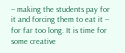-- making the students pay for it and forcing them to eat it -- for far too long. It is time for some creative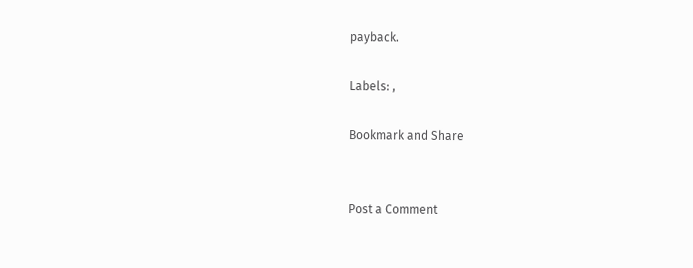payback.

Labels: ,

Bookmark and Share


Post a Comment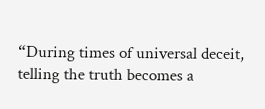“During times of universal deceit, telling the truth becomes a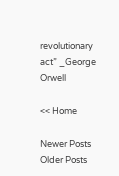revolutionary act” _George Orwell

<< Home

Newer Posts Older Posts